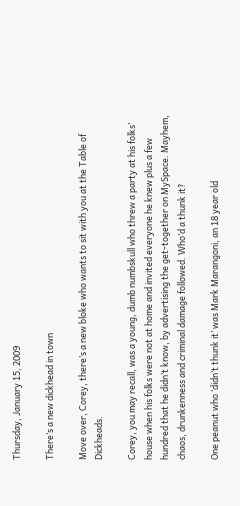Thursday, January 15, 2009

There’s a new dickhead in town

Move over, Corey, there’s a new bloke who wants to sit with you at the Table of Dickheads.

Corey, you may recall, was a young, dumb numbskull who threw a party at his folks’ house when his folks were not at home and invited everyone he knew plus a few hundred that he didn’t know, by advertising the get-together on MySpace. Mayhem, chaos, drunkenness and criminal damage followed. Who’d a thunk it?

One peanut who ‘didn’t thunk it’ was Mark Marangoni, an 18 year old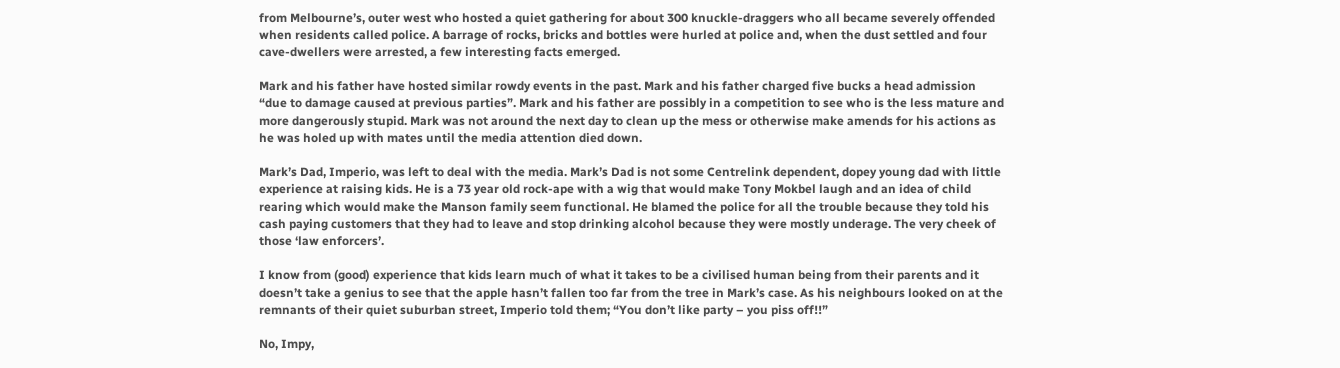from Melbourne’s, outer west who hosted a quiet gathering for about 300 knuckle-draggers who all became severely offended when residents called police. A barrage of rocks, bricks and bottles were hurled at police and, when the dust settled and four cave-dwellers were arrested, a few interesting facts emerged.

Mark and his father have hosted similar rowdy events in the past. Mark and his father charged five bucks a head admission “due to damage caused at previous parties”. Mark and his father are possibly in a competition to see who is the less mature and more dangerously stupid. Mark was not around the next day to clean up the mess or otherwise make amends for his actions as he was holed up with mates until the media attention died down.

Mark’s Dad, Imperio, was left to deal with the media. Mark’s Dad is not some Centrelink dependent, dopey young dad with little experience at raising kids. He is a 73 year old rock-ape with a wig that would make Tony Mokbel laugh and an idea of child rearing which would make the Manson family seem functional. He blamed the police for all the trouble because they told his cash paying customers that they had to leave and stop drinking alcohol because they were mostly underage. The very cheek of those ‘law enforcers’.

I know from (good) experience that kids learn much of what it takes to be a civilised human being from their parents and it doesn’t take a genius to see that the apple hasn’t fallen too far from the tree in Mark’s case. As his neighbours looked on at the remnants of their quiet suburban street, Imperio told them; “You don’t like party – you piss off!!”

No, Impy,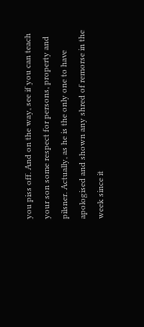you piss off. And on the way, see if you can teach your son some respect for persons, property and pilsner. Actually, as he is the only one to have apologised and shown any shred of remorse in the week since it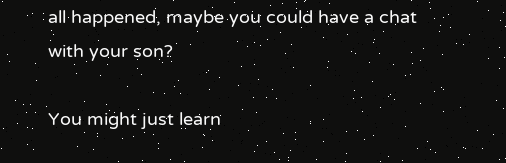all happened, maybe you could have a chat with your son?

You might just learn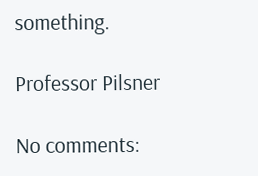something.

Professor Pilsner

No comments: